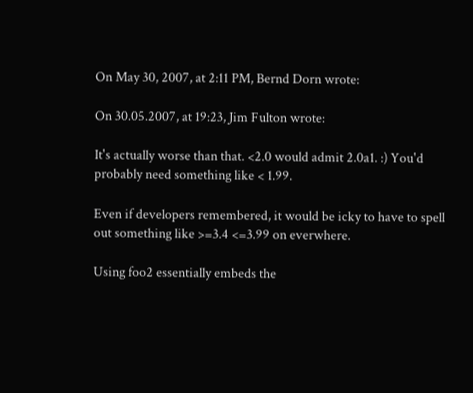On May 30, 2007, at 2:11 PM, Bernd Dorn wrote:

On 30.05.2007, at 19:23, Jim Fulton wrote:

It's actually worse than that. <2.0 would admit 2.0a1. :) You'd probably need something like < 1.99.

Even if developers remembered, it would be icky to have to spell out something like >=3.4 <=3.99 on everwhere.

Using foo2 essentially embeds the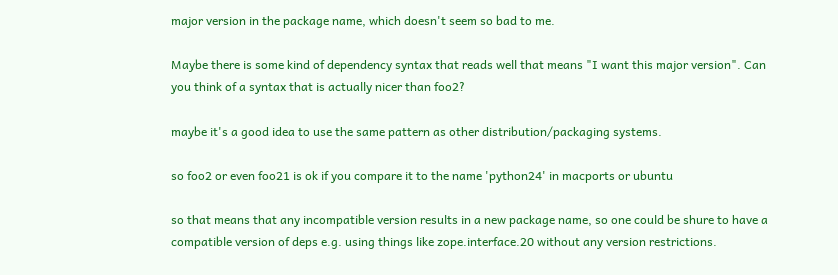major version in the package name, which doesn't seem so bad to me.

Maybe there is some kind of dependency syntax that reads well that means "I want this major version". Can you think of a syntax that is actually nicer than foo2?

maybe it's a good idea to use the same pattern as other distribution/packaging systems.

so foo2 or even foo21 is ok if you compare it to the name 'python24' in macports or ubuntu

so that means that any incompatible version results in a new package name, so one could be shure to have a compatible version of deps e.g. using things like zope.interface.20 without any version restrictions.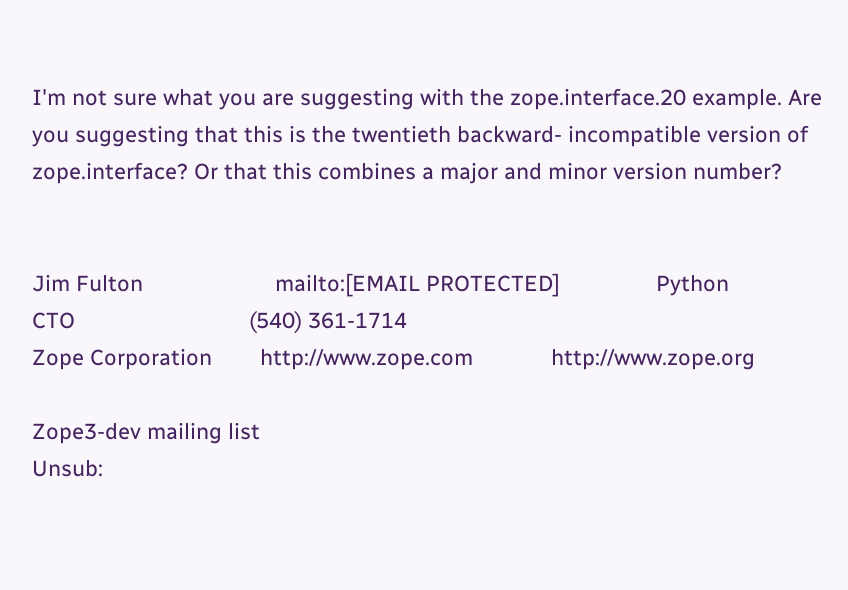I'm not sure what you are suggesting with the zope.interface.20 example. Are you suggesting that this is the twentieth backward- incompatible version of zope.interface? Or that this combines a major and minor version number?


Jim Fulton                      mailto:[EMAIL PROTECTED]                Python
CTO                             (540) 361-1714
Zope Corporation        http://www.zope.com             http://www.zope.org

Zope3-dev mailing list
Unsub: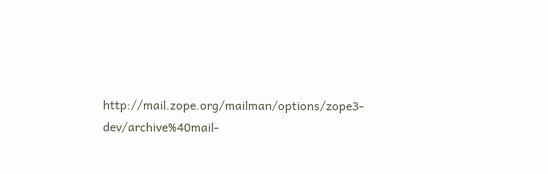http://mail.zope.org/mailman/options/zope3-dev/archive%40mail-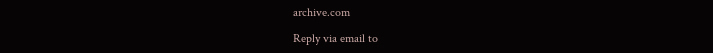archive.com

Reply via email to